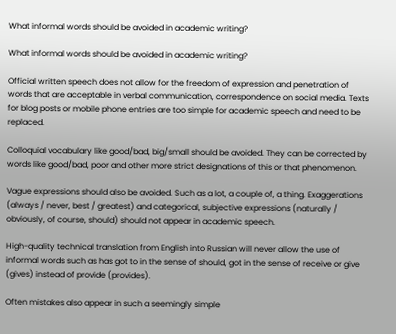What informal words should be avoided in academic writing?

What informal words should be avoided in academic writing?

Official written speech does not allow for the freedom of expression and penetration of words that are acceptable in verbal communication, correspondence on social media. Texts for blog posts or mobile phone entries are too simple for academic speech and need to be replaced.

Colloquial vocabulary like good/bad, big/small should be avoided. They can be corrected by words like good/bad, poor and other more strict designations of this or that phenomenon.

Vague expressions should also be avoided. Such as a lot, a couple of, a thing. Exaggerations (always / never, best / greatest) and categorical, subjective expressions (naturally / obviously, of course, should) should not appear in academic speech.

High-quality technical translation from English into Russian will never allow the use of informal words such as has got to in the sense of should, got in the sense of receive or give (gives) instead of provide (provides).

Often mistakes also appear in such a seemingly simple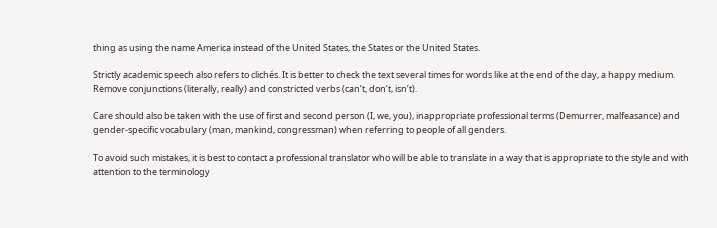thing as using the name America instead of the United States, the States or the United States.

Strictly academic speech also refers to clichés. It is better to check the text several times for words like at the end of the day, a happy medium. Remove conjunctions (literally, really) and constricted verbs (can’t, don’t, isn’t).

Care should also be taken with the use of first and second person (I, we, you), inappropriate professional terms (Demurrer, malfeasance) and gender-specific vocabulary (man, mankind, congressman) when referring to people of all genders.

To avoid such mistakes, it is best to contact a professional translator who will be able to translate in a way that is appropriate to the style and with attention to the terminology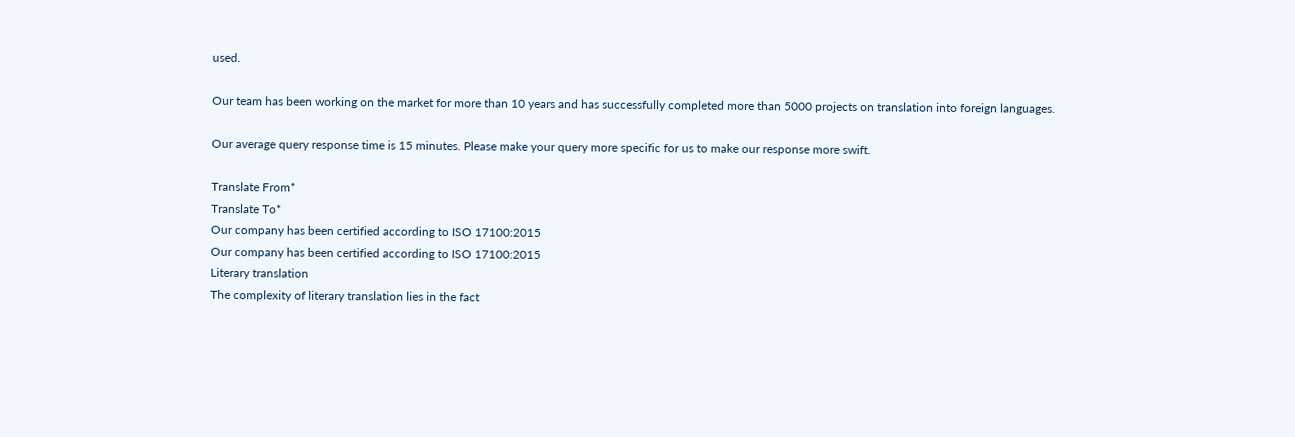used.

Our team has been working on the market for more than 10 years and has successfully completed more than 5000 projects on translation into foreign languages.

Our average query response time is 15 minutes. Please make your query more specific for us to make our response more swift.

Translate From*
Translate To*
Our company has been certified according to ISO 17100:2015
Our company has been certified according to ISO 17100:2015
Literary translation
The complexity of literary translation lies in the fact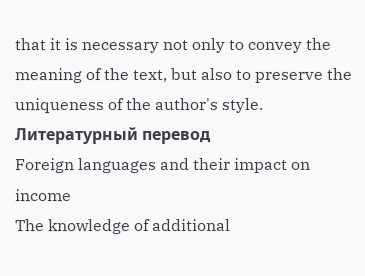that it is necessary not only to convey the meaning of the text, but also to preserve the uniqueness of the author's style.
Литературный перевод
Foreign languages and their impact on income
The knowledge of additional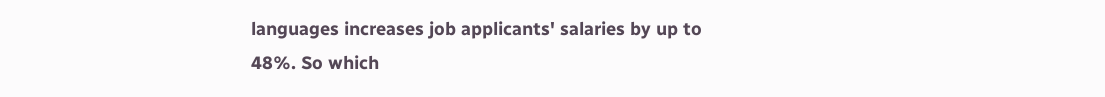languages increases job applicants' salaries by up to 48%. So which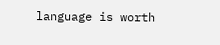language is worth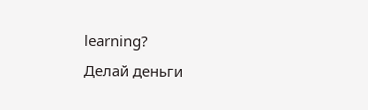learning?
Делай деньги